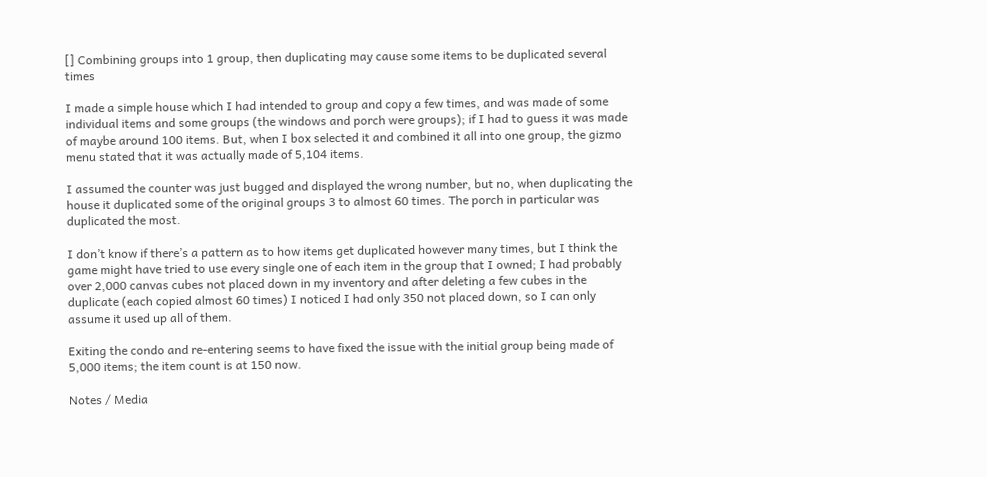[] Combining groups into 1 group, then duplicating may cause some items to be duplicated several times

I made a simple house which I had intended to group and copy a few times, and was made of some individual items and some groups (the windows and porch were groups); if I had to guess it was made of maybe around 100 items. But, when I box selected it and combined it all into one group, the gizmo menu stated that it was actually made of 5,104 items.

I assumed the counter was just bugged and displayed the wrong number, but no, when duplicating the house it duplicated some of the original groups 3 to almost 60 times. The porch in particular was duplicated the most.

I don’t know if there’s a pattern as to how items get duplicated however many times, but I think the game might have tried to use every single one of each item in the group that I owned; I had probably over 2,000 canvas cubes not placed down in my inventory and after deleting a few cubes in the duplicate (each copied almost 60 times) I noticed I had only 350 not placed down, so I can only assume it used up all of them.

Exiting the condo and re-entering seems to have fixed the issue with the initial group being made of 5,000 items; the item count is at 150 now.

Notes / Media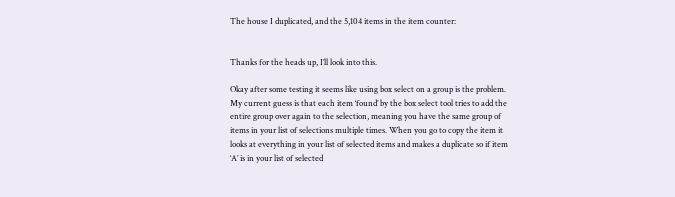The house I duplicated, and the 5,104 items in the item counter:


Thanks for the heads up, I’ll look into this.

Okay after some testing it seems like using box select on a group is the problem. My current guess is that each item ‘found’ by the box select tool tries to add the entire group over again to the selection, meaning you have the same group of items in your list of selections multiple times. When you go to copy the item it looks at everything in your list of selected items and makes a duplicate so if item ‘A’ is in your list of selected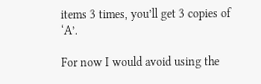items 3 times, you’ll get 3 copies of ‘A’.

For now I would avoid using the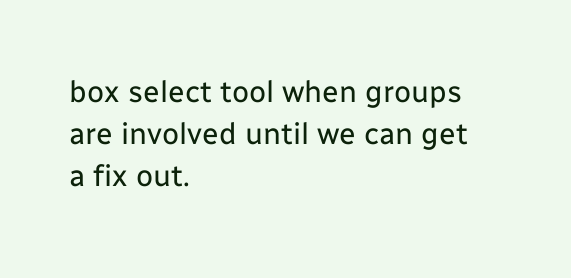box select tool when groups are involved until we can get a fix out.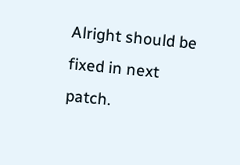Alright should be fixed in next patch.